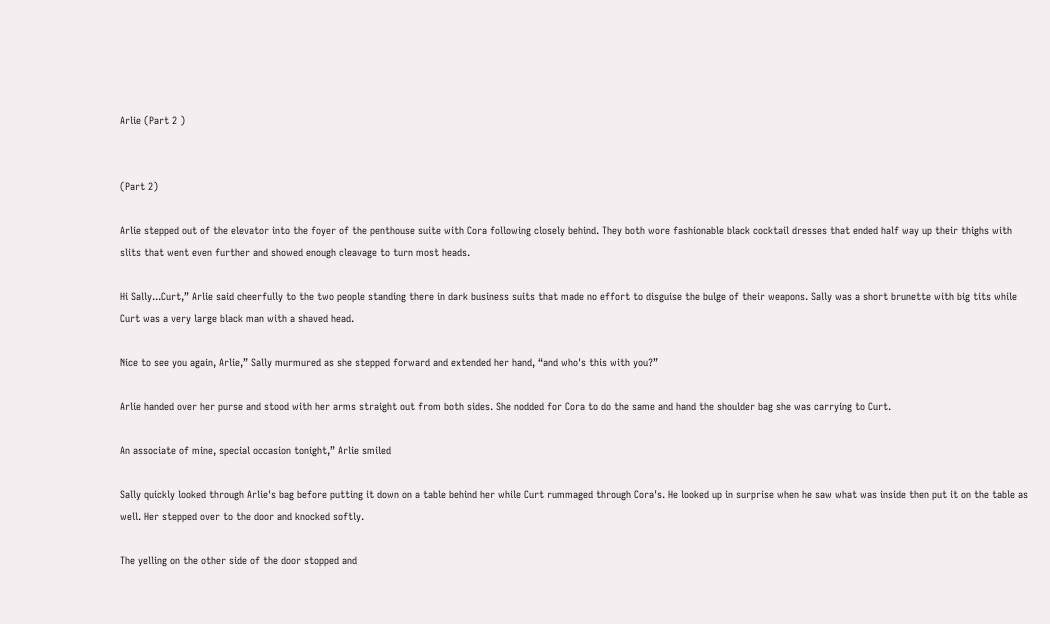Arlie (Part 2 )


(Part 2)

Arlie stepped out of the elevator into the foyer of the penthouse suite with Cora following closely behind. They both wore fashionable black cocktail dresses that ended half way up their thighs with slits that went even further and showed enough cleavage to turn most heads.

Hi Sally...Curt,” Arlie said cheerfully to the two people standing there in dark business suits that made no effort to disguise the bulge of their weapons. Sally was a short brunette with big tits while Curt was a very large black man with a shaved head.

Nice to see you again, Arlie,” Sally murmured as she stepped forward and extended her hand, “and who's this with you?”

Arlie handed over her purse and stood with her arms straight out from both sides. She nodded for Cora to do the same and hand the shoulder bag she was carrying to Curt.

An associate of mine, special occasion tonight,” Arlie smiled

Sally quickly looked through Arlie's bag before putting it down on a table behind her while Curt rummaged through Cora's. He looked up in surprise when he saw what was inside then put it on the table as well. Her stepped over to the door and knocked softly.

The yelling on the other side of the door stopped and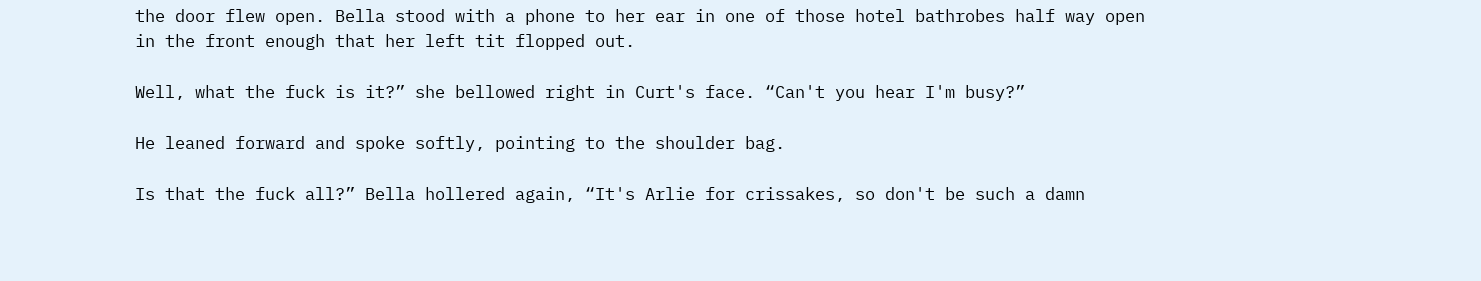the door flew open. Bella stood with a phone to her ear in one of those hotel bathrobes half way open in the front enough that her left tit flopped out.

Well, what the fuck is it?” she bellowed right in Curt's face. “Can't you hear I'm busy?”

He leaned forward and spoke softly, pointing to the shoulder bag.

Is that the fuck all?” Bella hollered again, “It's Arlie for crissakes, so don't be such a damn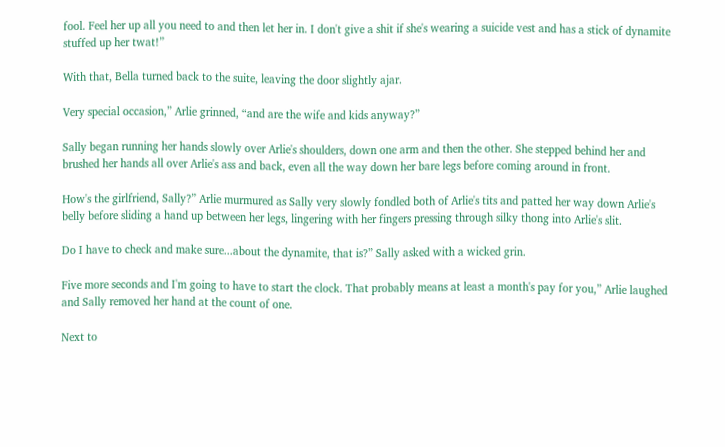fool. Feel her up all you need to and then let her in. I don't give a shit if she's wearing a suicide vest and has a stick of dynamite stuffed up her twat!”

With that, Bella turned back to the suite, leaving the door slightly ajar.

Very special occasion,” Arlie grinned, “and are the wife and kids anyway?”

Sally began running her hands slowly over Arlie's shoulders, down one arm and then the other. She stepped behind her and brushed her hands all over Arlie's ass and back, even all the way down her bare legs before coming around in front.

How's the girlfriend, Sally?” Arlie murmured as Sally very slowly fondled both of Arlie's tits and patted her way down Arlie's belly before sliding a hand up between her legs, lingering with her fingers pressing through silky thong into Arlie's slit.

Do I have to check and make sure...about the dynamite, that is?” Sally asked with a wicked grin.

Five more seconds and I'm going to have to start the clock. That probably means at least a month's pay for you,” Arlie laughed and Sally removed her hand at the count of one.

Next to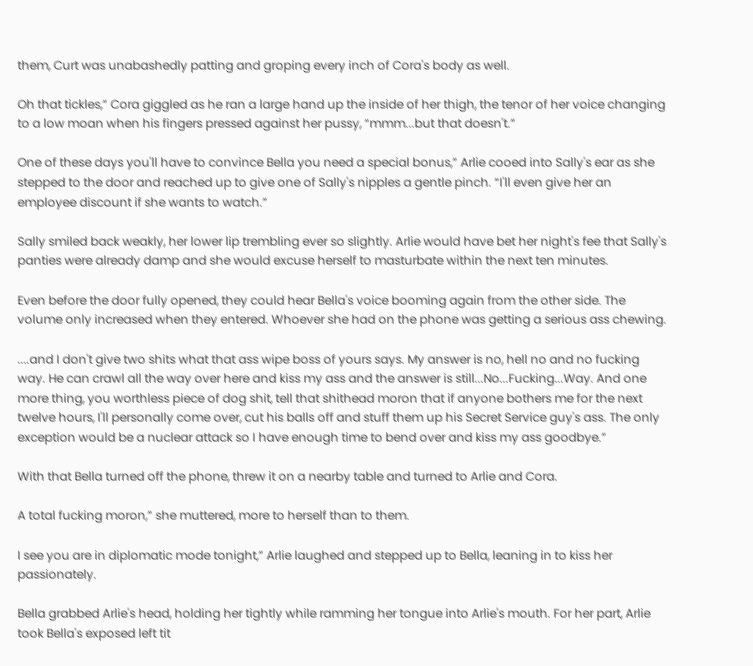them, Curt was unabashedly patting and groping every inch of Cora's body as well.

Oh that tickles,” Cora giggled as he ran a large hand up the inside of her thigh, the tenor of her voice changing to a low moan when his fingers pressed against her pussy, “mmm...but that doesn't.”

One of these days you'll have to convince Bella you need a special bonus,” Arlie cooed into Sally's ear as she stepped to the door and reached up to give one of Sally's nipples a gentle pinch. “I'll even give her an employee discount if she wants to watch.”

Sally smiled back weakly, her lower lip trembling ever so slightly. Arlie would have bet her night's fee that Sally's panties were already damp and she would excuse herself to masturbate within the next ten minutes.

Even before the door fully opened, they could hear Bella's voice booming again from the other side. The volume only increased when they entered. Whoever she had on the phone was getting a serious ass chewing.

....and I don't give two shits what that ass wipe boss of yours says. My answer is no, hell no and no fucking way. He can crawl all the way over here and kiss my ass and the answer is still...No...Fucking...Way. And one more thing, you worthless piece of dog shit, tell that shithead moron that if anyone bothers me for the next twelve hours, I'll personally come over, cut his balls off and stuff them up his Secret Service guy's ass. The only exception would be a nuclear attack so I have enough time to bend over and kiss my ass goodbye.”

With that Bella turned off the phone, threw it on a nearby table and turned to Arlie and Cora.

A total fucking moron,” she muttered, more to herself than to them.

I see you are in diplomatic mode tonight,” Arlie laughed and stepped up to Bella, leaning in to kiss her passionately.

Bella grabbed Arlie's head, holding her tightly while ramming her tongue into Arlie's mouth. For her part, Arlie took Bella's exposed left tit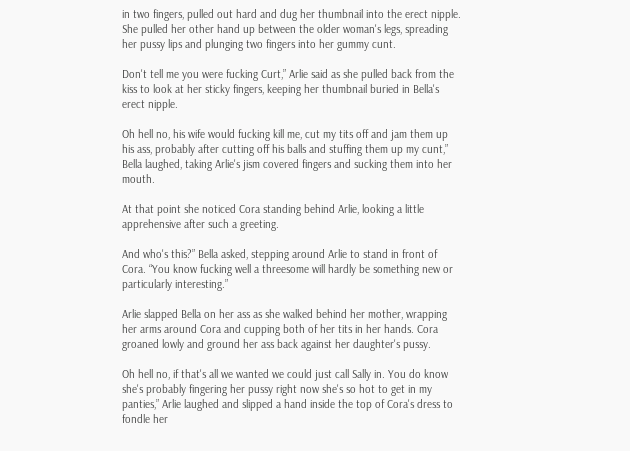in two fingers, pulled out hard and dug her thumbnail into the erect nipple. She pulled her other hand up between the older woman's legs, spreading her pussy lips and plunging two fingers into her gummy cunt.

Don't tell me you were fucking Curt,” Arlie said as she pulled back from the kiss to look at her sticky fingers, keeping her thumbnail buried in Bella's erect nipple.

Oh hell no, his wife would fucking kill me, cut my tits off and jam them up his ass, probably after cutting off his balls and stuffing them up my cunt,” Bella laughed, taking Arlie's jism covered fingers and sucking them into her mouth.

At that point she noticed Cora standing behind Arlie, looking a little apprehensive after such a greeting.

And who's this?” Bella asked, stepping around Arlie to stand in front of Cora. “You know fucking well a threesome will hardly be something new or particularly interesting.”

Arlie slapped Bella on her ass as she walked behind her mother, wrapping her arms around Cora and cupping both of her tits in her hands. Cora groaned lowly and ground her ass back against her daughter's pussy.

Oh hell no, if that's all we wanted we could just call Sally in. You do know she's probably fingering her pussy right now she's so hot to get in my panties,” Arlie laughed and slipped a hand inside the top of Cora's dress to fondle her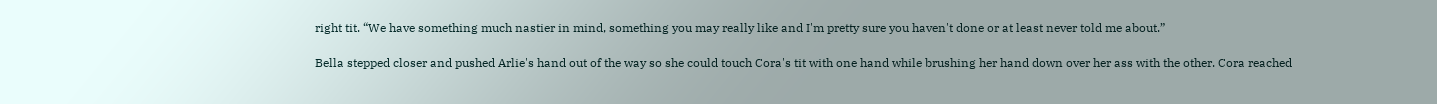right tit. “We have something much nastier in mind, something you may really like and I'm pretty sure you haven't done or at least never told me about.”

Bella stepped closer and pushed Arlie's hand out of the way so she could touch Cora's tit with one hand while brushing her hand down over her ass with the other. Cora reached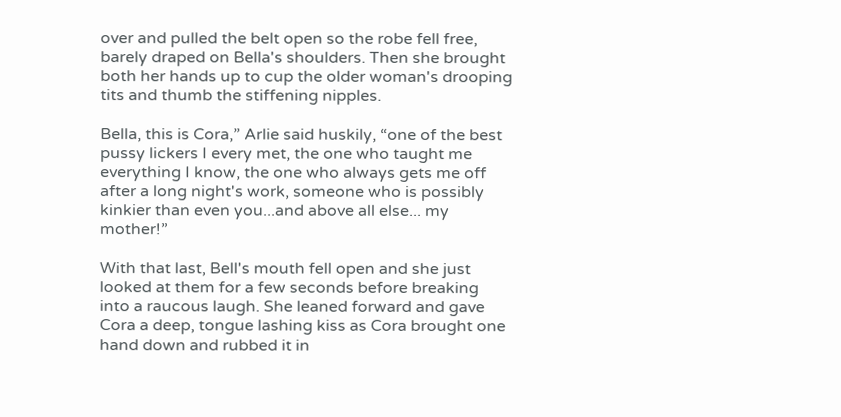over and pulled the belt open so the robe fell free, barely draped on Bella's shoulders. Then she brought both her hands up to cup the older woman's drooping tits and thumb the stiffening nipples.

Bella, this is Cora,” Arlie said huskily, “one of the best pussy lickers I every met, the one who taught me everything I know, the one who always gets me off after a long night's work, someone who is possibly kinkier than even you...and above all else... my mother!”

With that last, Bell's mouth fell open and she just looked at them for a few seconds before breaking into a raucous laugh. She leaned forward and gave Cora a deep, tongue lashing kiss as Cora brought one hand down and rubbed it in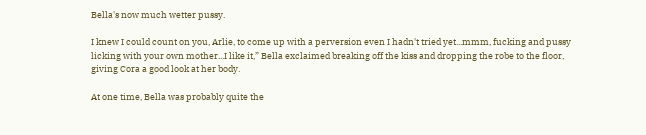Bella's now much wetter pussy.

I knew I could count on you, Arlie, to come up with a perversion even I hadn't tried yet...mmm, fucking and pussy licking with your own mother...I like it,” Bella exclaimed breaking off the kiss and dropping the robe to the floor, giving Cora a good look at her body.

At one time, Bella was probably quite the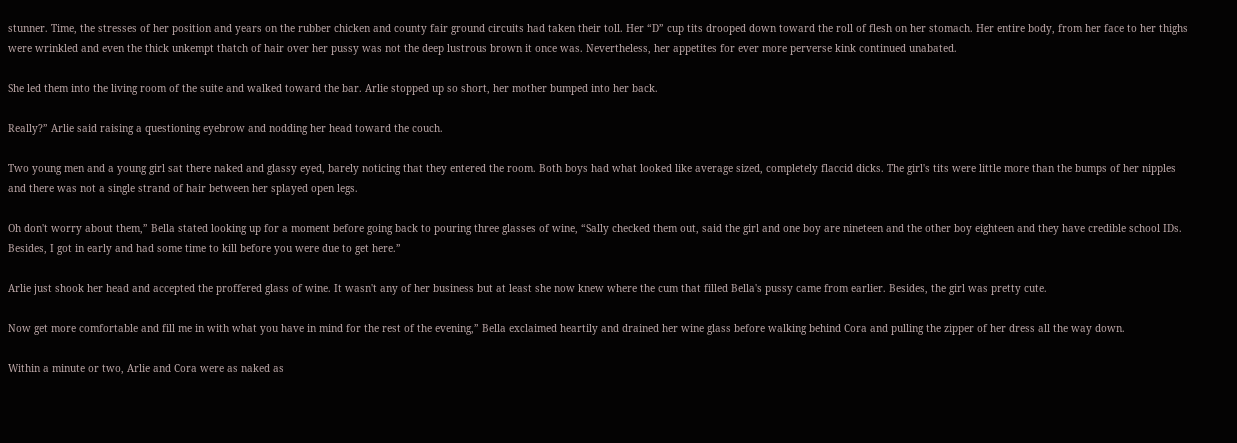stunner. Time, the stresses of her position and years on the rubber chicken and county fair ground circuits had taken their toll. Her “D” cup tits drooped down toward the roll of flesh on her stomach. Her entire body, from her face to her thighs were wrinkled and even the thick unkempt thatch of hair over her pussy was not the deep lustrous brown it once was. Nevertheless, her appetites for ever more perverse kink continued unabated.

She led them into the living room of the suite and walked toward the bar. Arlie stopped up so short, her mother bumped into her back.

Really?” Arlie said raising a questioning eyebrow and nodding her head toward the couch.

Two young men and a young girl sat there naked and glassy eyed, barely noticing that they entered the room. Both boys had what looked like average sized, completely flaccid dicks. The girl's tits were little more than the bumps of her nipples and there was not a single strand of hair between her splayed open legs.

Oh don't worry about them,” Bella stated looking up for a moment before going back to pouring three glasses of wine, “Sally checked them out, said the girl and one boy are nineteen and the other boy eighteen and they have credible school IDs. Besides, I got in early and had some time to kill before you were due to get here.”

Arlie just shook her head and accepted the proffered glass of wine. It wasn't any of her business but at least she now knew where the cum that filled Bella's pussy came from earlier. Besides, the girl was pretty cute.

Now get more comfortable and fill me in with what you have in mind for the rest of the evening,” Bella exclaimed heartily and drained her wine glass before walking behind Cora and pulling the zipper of her dress all the way down.

Within a minute or two, Arlie and Cora were as naked as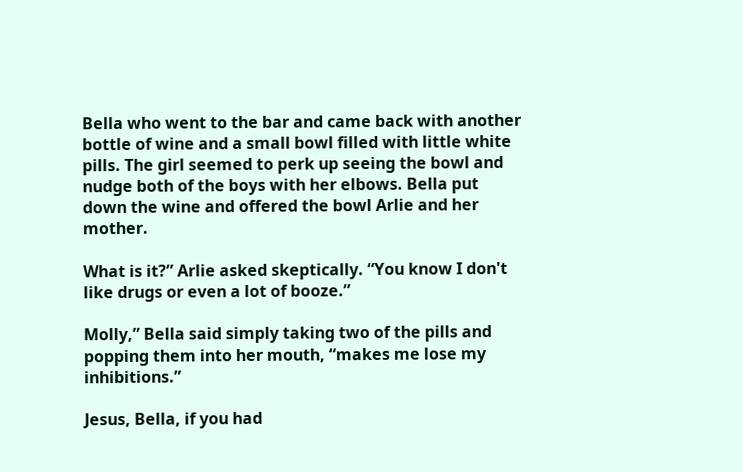Bella who went to the bar and came back with another bottle of wine and a small bowl filled with little white pills. The girl seemed to perk up seeing the bowl and nudge both of the boys with her elbows. Bella put down the wine and offered the bowl Arlie and her mother.

What is it?” Arlie asked skeptically. “You know I don't like drugs or even a lot of booze.”

Molly,” Bella said simply taking two of the pills and popping them into her mouth, “makes me lose my inhibitions.”

Jesus, Bella, if you had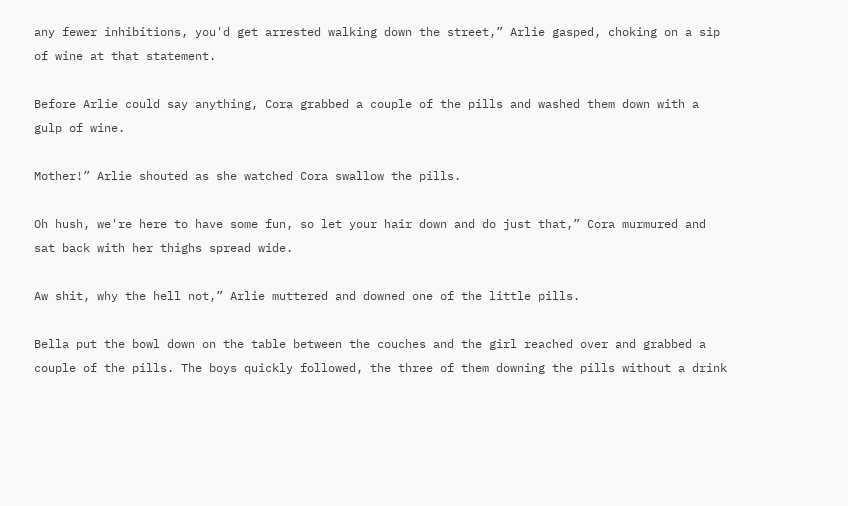any fewer inhibitions, you'd get arrested walking down the street,” Arlie gasped, choking on a sip of wine at that statement.

Before Arlie could say anything, Cora grabbed a couple of the pills and washed them down with a gulp of wine.

Mother!” Arlie shouted as she watched Cora swallow the pills.

Oh hush, we're here to have some fun, so let your hair down and do just that,” Cora murmured and sat back with her thighs spread wide.

Aw shit, why the hell not,” Arlie muttered and downed one of the little pills.

Bella put the bowl down on the table between the couches and the girl reached over and grabbed a couple of the pills. The boys quickly followed, the three of them downing the pills without a drink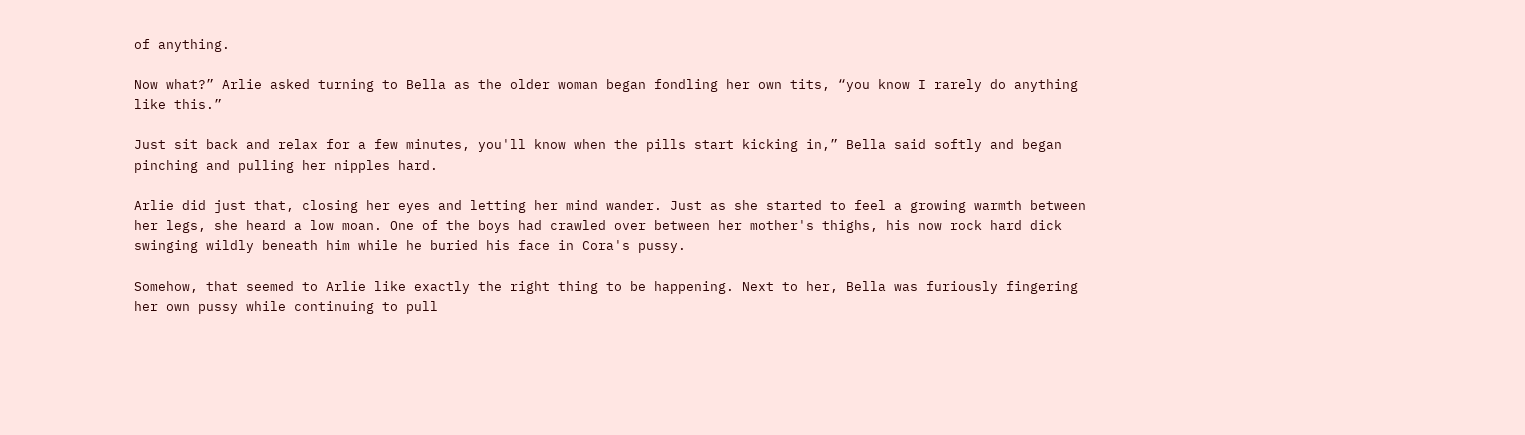of anything.

Now what?” Arlie asked turning to Bella as the older woman began fondling her own tits, “you know I rarely do anything like this.”

Just sit back and relax for a few minutes, you'll know when the pills start kicking in,” Bella said softly and began pinching and pulling her nipples hard.

Arlie did just that, closing her eyes and letting her mind wander. Just as she started to feel a growing warmth between her legs, she heard a low moan. One of the boys had crawled over between her mother's thighs, his now rock hard dick swinging wildly beneath him while he buried his face in Cora's pussy.

Somehow, that seemed to Arlie like exactly the right thing to be happening. Next to her, Bella was furiously fingering her own pussy while continuing to pull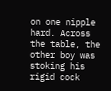on one nipple hard. Across the table, the other boy was stoking his rigid cock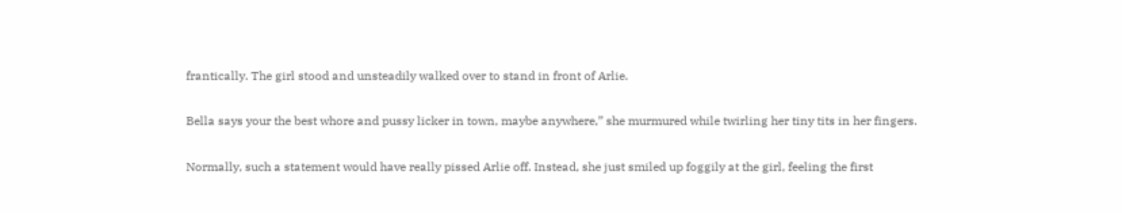frantically. The girl stood and unsteadily walked over to stand in front of Arlie.

Bella says your the best whore and pussy licker in town, maybe anywhere,” she murmured while twirling her tiny tits in her fingers.

Normally, such a statement would have really pissed Arlie off. Instead, she just smiled up foggily at the girl, feeling the first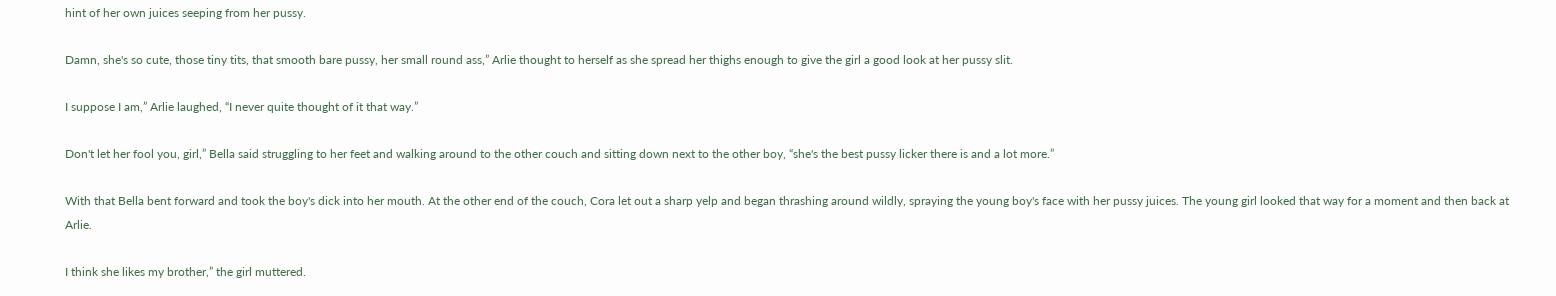hint of her own juices seeping from her pussy.

Damn, she's so cute, those tiny tits, that smooth bare pussy, her small round ass,” Arlie thought to herself as she spread her thighs enough to give the girl a good look at her pussy slit.

I suppose I am,” Arlie laughed, “I never quite thought of it that way.”

Don't let her fool you, girl,” Bella said struggling to her feet and walking around to the other couch and sitting down next to the other boy, “she's the best pussy licker there is and a lot more.”

With that Bella bent forward and took the boy's dick into her mouth. At the other end of the couch, Cora let out a sharp yelp and began thrashing around wildly, spraying the young boy's face with her pussy juices. The young girl looked that way for a moment and then back at Arlie.

I think she likes my brother,” the girl muttered.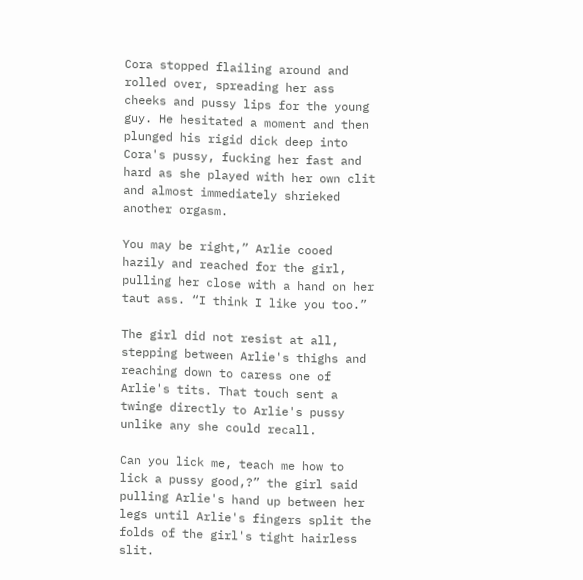Cora stopped flailing around and rolled over, spreading her ass cheeks and pussy lips for the young guy. He hesitated a moment and then plunged his rigid dick deep into Cora's pussy, fucking her fast and hard as she played with her own clit and almost immediately shrieked another orgasm.

You may be right,” Arlie cooed hazily and reached for the girl, pulling her close with a hand on her taut ass. “I think I like you too.”

The girl did not resist at all, stepping between Arlie's thighs and reaching down to caress one of Arlie's tits. That touch sent a twinge directly to Arlie's pussy unlike any she could recall.

Can you lick me, teach me how to lick a pussy good,?” the girl said pulling Arlie's hand up between her legs until Arlie's fingers split the folds of the girl's tight hairless slit.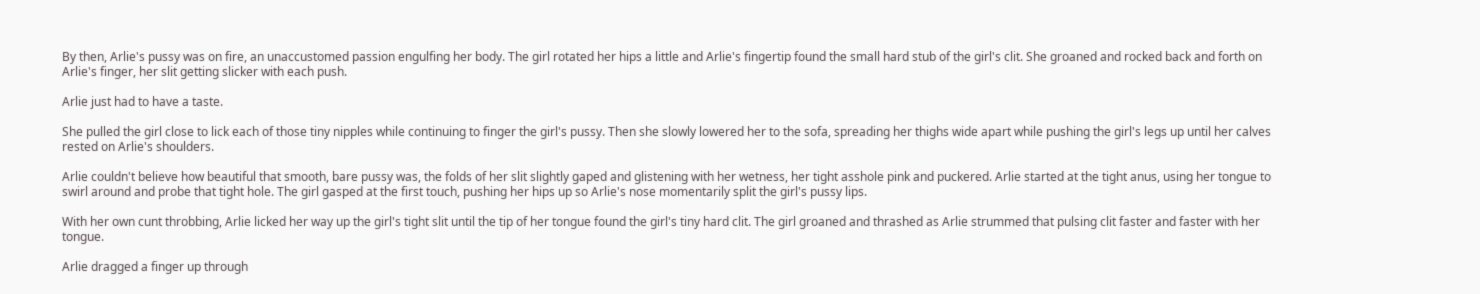By then, Arlie's pussy was on fire, an unaccustomed passion engulfing her body. The girl rotated her hips a little and Arlie's fingertip found the small hard stub of the girl's clit. She groaned and rocked back and forth on Arlie's finger, her slit getting slicker with each push.

Arlie just had to have a taste.

She pulled the girl close to lick each of those tiny nipples while continuing to finger the girl's pussy. Then she slowly lowered her to the sofa, spreading her thighs wide apart while pushing the girl's legs up until her calves rested on Arlie's shoulders.

Arlie couldn't believe how beautiful that smooth, bare pussy was, the folds of her slit slightly gaped and glistening with her wetness, her tight asshole pink and puckered. Arlie started at the tight anus, using her tongue to swirl around and probe that tight hole. The girl gasped at the first touch, pushing her hips up so Arlie's nose momentarily split the girl's pussy lips.

With her own cunt throbbing, Arlie licked her way up the girl's tight slit until the tip of her tongue found the girl's tiny hard clit. The girl groaned and thrashed as Arlie strummed that pulsing clit faster and faster with her tongue.

Arlie dragged a finger up through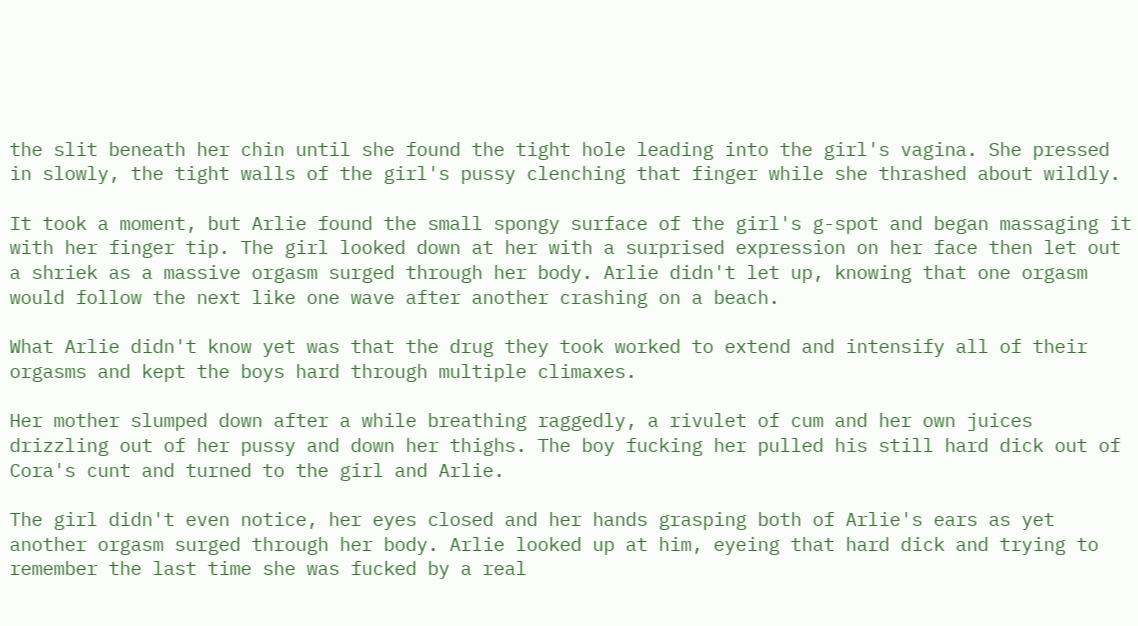the slit beneath her chin until she found the tight hole leading into the girl's vagina. She pressed in slowly, the tight walls of the girl's pussy clenching that finger while she thrashed about wildly.

It took a moment, but Arlie found the small spongy surface of the girl's g-spot and began massaging it with her finger tip. The girl looked down at her with a surprised expression on her face then let out a shriek as a massive orgasm surged through her body. Arlie didn't let up, knowing that one orgasm would follow the next like one wave after another crashing on a beach.

What Arlie didn't know yet was that the drug they took worked to extend and intensify all of their orgasms and kept the boys hard through multiple climaxes.

Her mother slumped down after a while breathing raggedly, a rivulet of cum and her own juices drizzling out of her pussy and down her thighs. The boy fucking her pulled his still hard dick out of Cora's cunt and turned to the girl and Arlie.

The girl didn't even notice, her eyes closed and her hands grasping both of Arlie's ears as yet another orgasm surged through her body. Arlie looked up at him, eyeing that hard dick and trying to remember the last time she was fucked by a real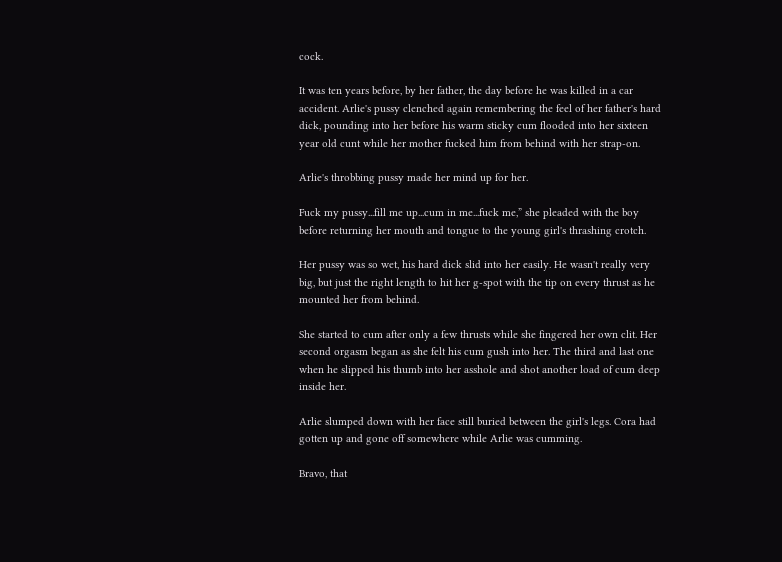cock.

It was ten years before, by her father, the day before he was killed in a car accident. Arlie's pussy clenched again remembering the feel of her father's hard dick, pounding into her before his warm sticky cum flooded into her sixteen year old cunt while her mother fucked him from behind with her strap-on.

Arlie's throbbing pussy made her mind up for her.

Fuck my pussy...fill me up...cum in me...fuck me,” she pleaded with the boy before returning her mouth and tongue to the young girl's thrashing crotch.

Her pussy was so wet, his hard dick slid into her easily. He wasn't really very big, but just the right length to hit her g-spot with the tip on every thrust as he mounted her from behind.

She started to cum after only a few thrusts while she fingered her own clit. Her second orgasm began as she felt his cum gush into her. The third and last one when he slipped his thumb into her asshole and shot another load of cum deep inside her.

Arlie slumped down with her face still buried between the girl's legs. Cora had gotten up and gone off somewhere while Arlie was cumming.

Bravo, that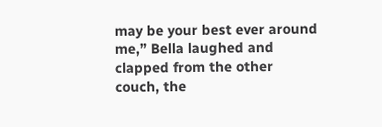may be your best ever around me,” Bella laughed and clapped from the other couch, the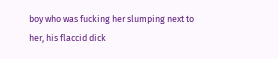boy who was fucking her slumping next to her, his flaccid dick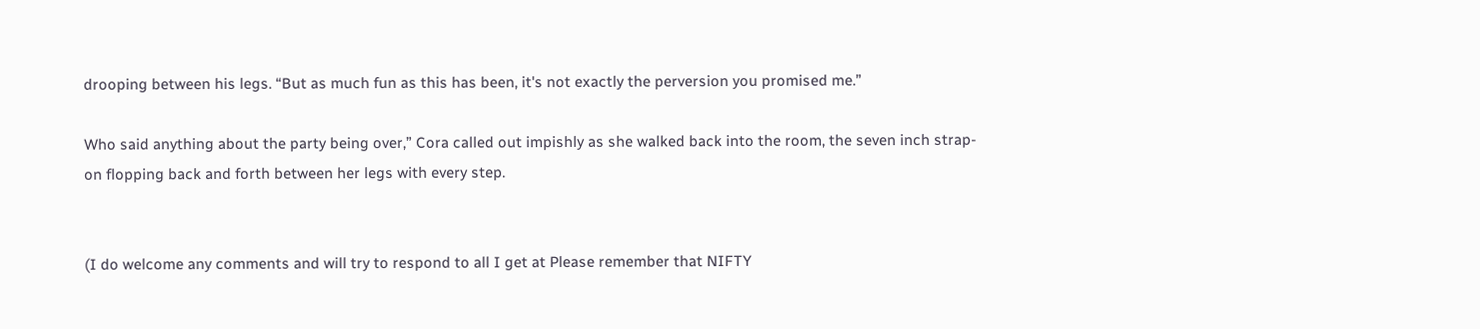drooping between his legs. “But as much fun as this has been, it's not exactly the perversion you promised me.”

Who said anything about the party being over,” Cora called out impishly as she walked back into the room, the seven inch strap-on flopping back and forth between her legs with every step.


(I do welcome any comments and will try to respond to all I get at Please remember that NIFTY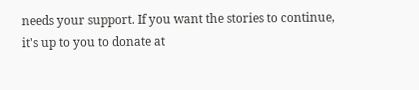needs your support. If you want the stories to continue, it's up to you to donate at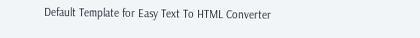Default Template for Easy Text To HTML Converter